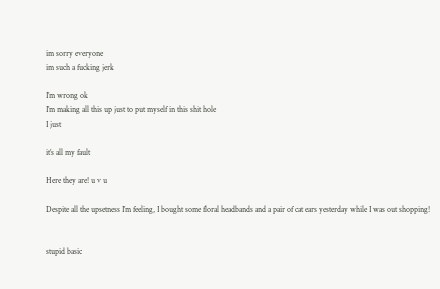im sorry everyone
im such a fucking jerk

I’m wrong ok
I’m making all this up just to put myself in this shit hole
I just

it’s all my fault

Here they are! u v u

Despite all the upsetness I’m feeling, I bought some floral headbands and a pair of cat ears yesterday while I was out shopping!


stupid basic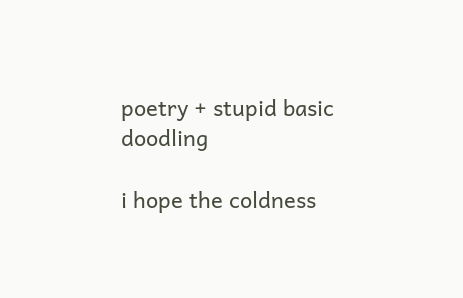poetry + stupid basic doodling

i hope the coldness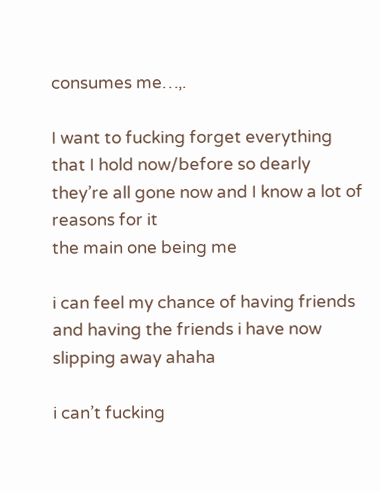consumes me…,.

I want to fucking forget everything that I hold now/before so dearly
they’re all gone now and I know a lot of reasons for it
the main one being me

i can feel my chance of having friends and having the friends i have now slipping away ahaha

i can’t fucking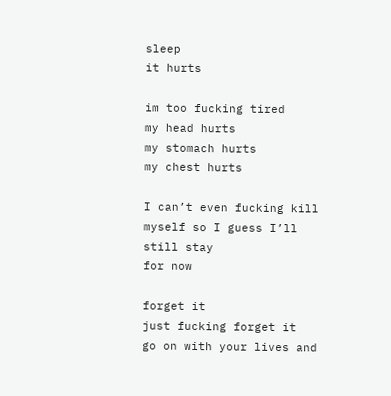sleep
it hurts

im too fucking tired
my head hurts
my stomach hurts
my chest hurts

I can’t even fucking kill myself so I guess I’ll still stay
for now

forget it
just fucking forget it
go on with your lives and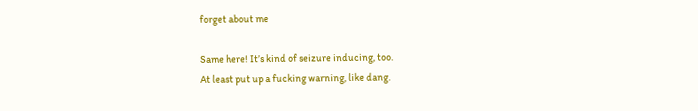forget about me

Same here! It’s kind of seizure inducing, too.
At least put up a fucking warning, like dang.